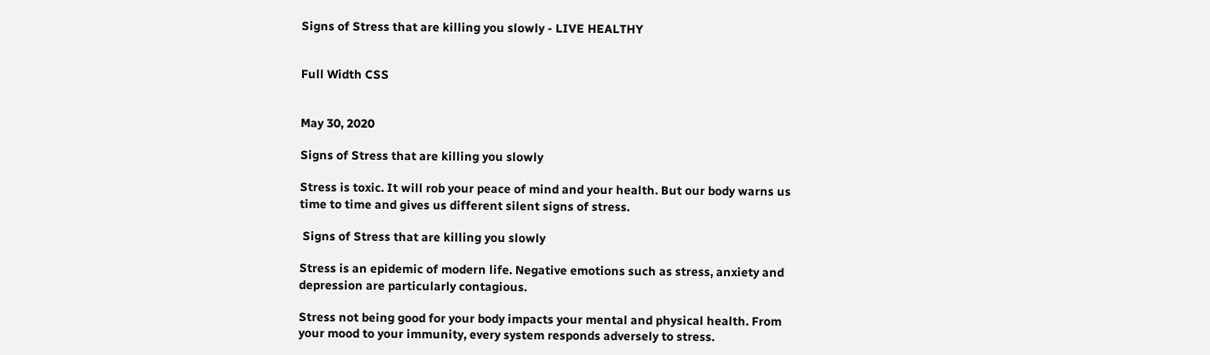Signs of Stress that are killing you slowly - LIVE HEALTHY


Full Width CSS


May 30, 2020

Signs of Stress that are killing you slowly

Stress is toxic. It will rob your peace of mind and your health. But our body warns us time to time and gives us different silent signs of stress.

 Signs of Stress that are killing you slowly

Stress is an epidemic of modern life. Negative emotions such as stress, anxiety and depression are particularly contagious.

Stress not being good for your body impacts your mental and physical health. From your mood to your immunity, every system responds adversely to stress.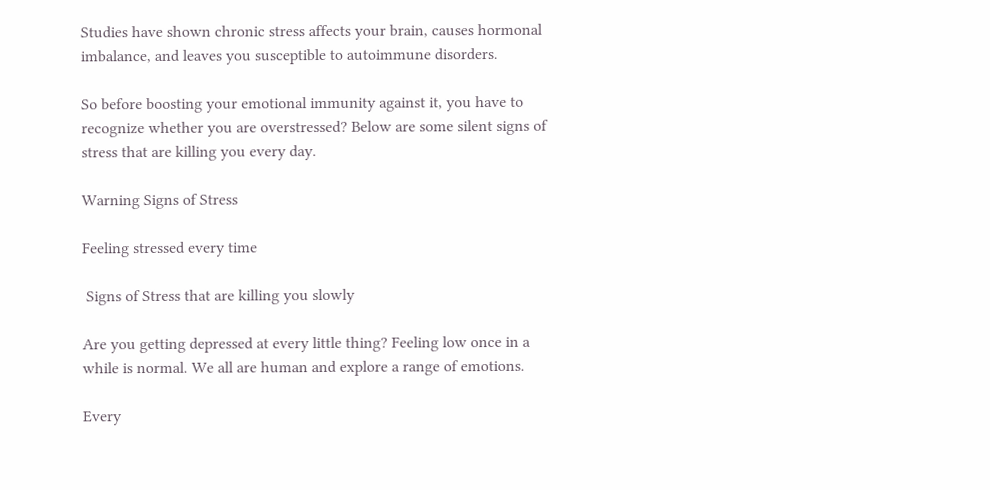Studies have shown chronic stress affects your brain, causes hormonal imbalance, and leaves you susceptible to autoimmune disorders.

So before boosting your emotional immunity against it, you have to recognize whether you are overstressed? Below are some silent signs of stress that are killing you every day.

Warning Signs of Stress

Feeling stressed every time

 Signs of Stress that are killing you slowly

Are you getting depressed at every little thing? Feeling low once in a while is normal. We all are human and explore a range of emotions.

Every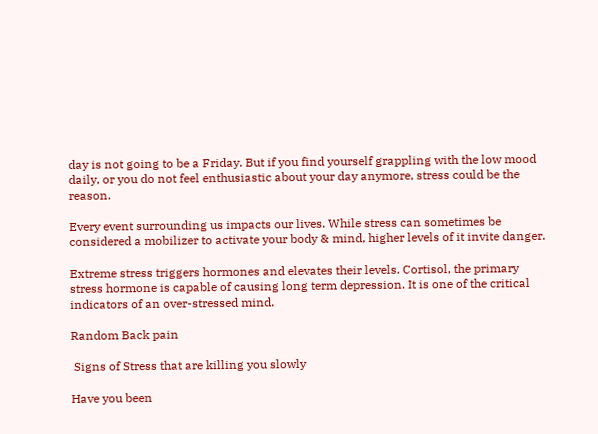day is not going to be a Friday. But if you find yourself grappling with the low mood daily, or you do not feel enthusiastic about your day anymore, stress could be the reason.

Every event surrounding us impacts our lives. While stress can sometimes be considered a mobilizer to activate your body & mind, higher levels of it invite danger.

Extreme stress triggers hormones and elevates their levels. Cortisol, the primary stress hormone is capable of causing long term depression. It is one of the critical indicators of an over-stressed mind.

Random Back pain

 Signs of Stress that are killing you slowly

Have you been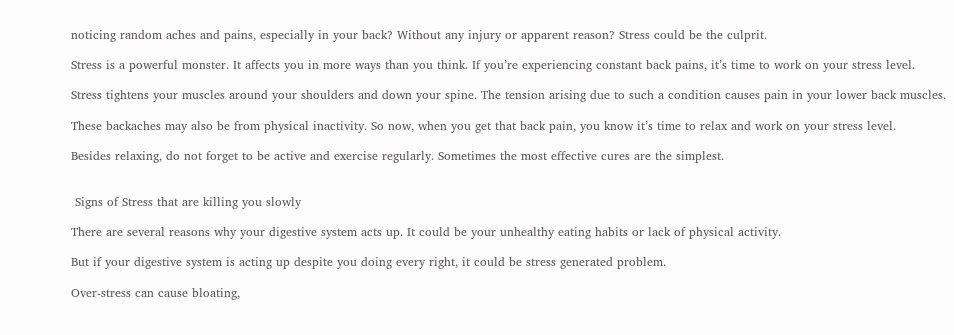noticing random aches and pains, especially in your back? Without any injury or apparent reason? Stress could be the culprit.

Stress is a powerful monster. It affects you in more ways than you think. If you’re experiencing constant back pains, it’s time to work on your stress level.

Stress tightens your muscles around your shoulders and down your spine. The tension arising due to such a condition causes pain in your lower back muscles.

These backaches may also be from physical inactivity. So now, when you get that back pain, you know it’s time to relax and work on your stress level.

Besides relaxing, do not forget to be active and exercise regularly. Sometimes the most effective cures are the simplest.


 Signs of Stress that are killing you slowly

There are several reasons why your digestive system acts up. It could be your unhealthy eating habits or lack of physical activity.

But if your digestive system is acting up despite you doing every right, it could be stress generated problem.

Over-stress can cause bloating,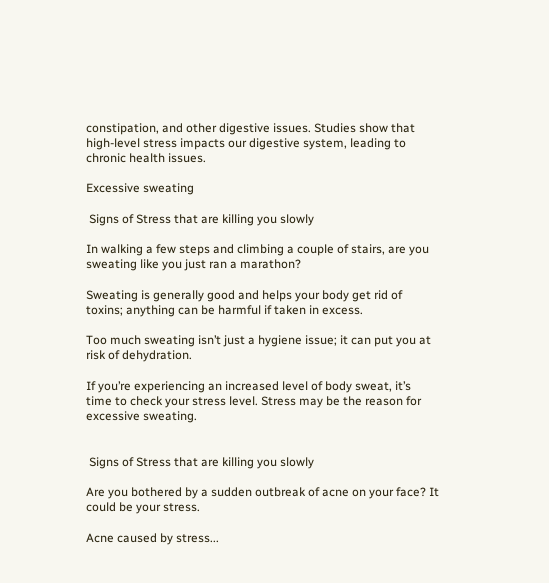constipation, and other digestive issues. Studies show that high-level stress impacts our digestive system, leading to chronic health issues.

Excessive sweating

 Signs of Stress that are killing you slowly

In walking a few steps and climbing a couple of stairs, are you sweating like you just ran a marathon?

Sweating is generally good and helps your body get rid of toxins; anything can be harmful if taken in excess.

Too much sweating isn’t just a hygiene issue; it can put you at risk of dehydration.

If you’re experiencing an increased level of body sweat, it’s time to check your stress level. Stress may be the reason for excessive sweating.


 Signs of Stress that are killing you slowly

Are you bothered by a sudden outbreak of acne on your face? It could be your stress.

Acne caused by stress...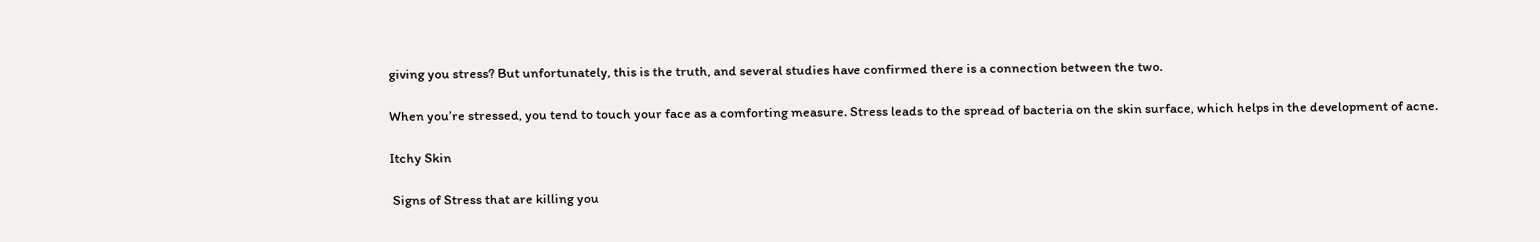giving you stress? But unfortunately, this is the truth, and several studies have confirmed there is a connection between the two.

When you’re stressed, you tend to touch your face as a comforting measure. Stress leads to the spread of bacteria on the skin surface, which helps in the development of acne.

Itchy Skin

 Signs of Stress that are killing you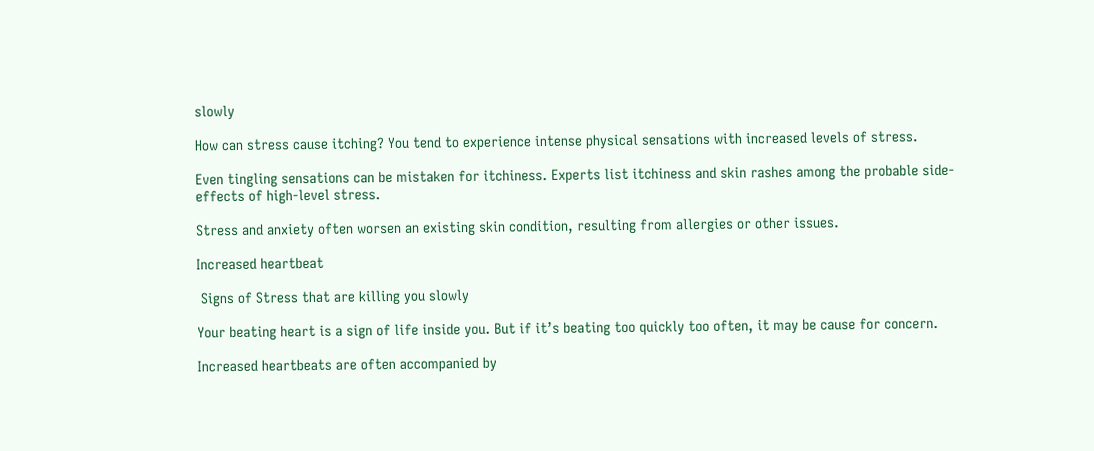slowly

How can stress cause itching? You tend to experience intense physical sensations with increased levels of stress.

Even tingling sensations can be mistaken for itchiness. Experts list itchiness and skin rashes among the probable side-effects of high-level stress.

Stress and anxiety often worsen an existing skin condition, resulting from allergies or other issues.

Increased heartbeat

 Signs of Stress that are killing you slowly

Your beating heart is a sign of life inside you. But if it’s beating too quickly too often, it may be cause for concern.

Increased heartbeats are often accompanied by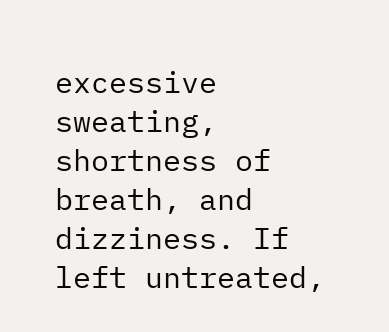excessive sweating, shortness of breath, and dizziness. If left untreated,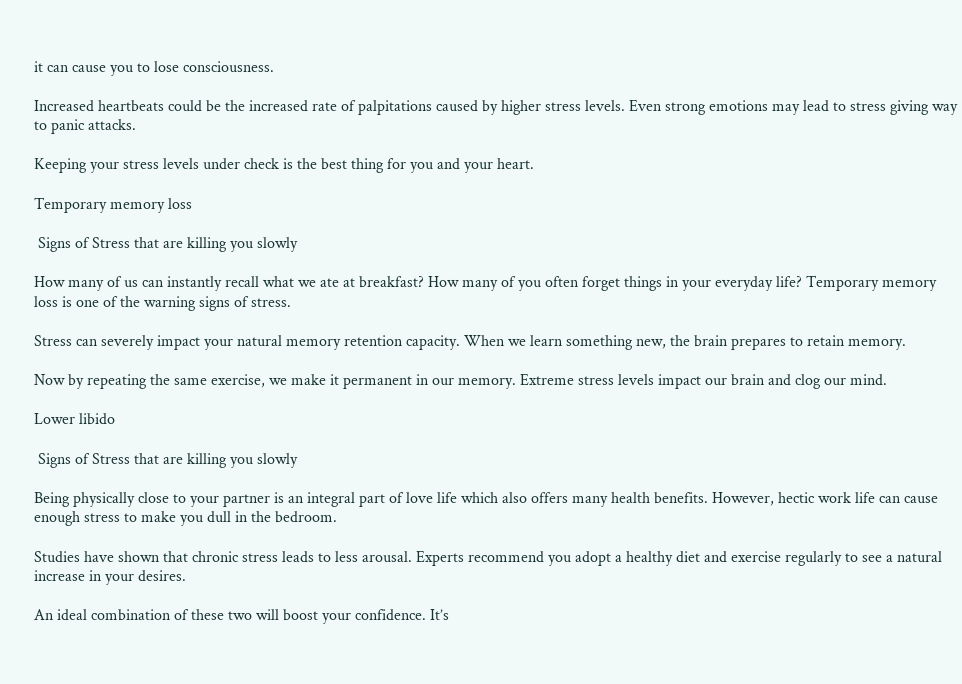it can cause you to lose consciousness.

Increased heartbeats could be the increased rate of palpitations caused by higher stress levels. Even strong emotions may lead to stress giving way to panic attacks.

Keeping your stress levels under check is the best thing for you and your heart.

Temporary memory loss

 Signs of Stress that are killing you slowly

How many of us can instantly recall what we ate at breakfast? How many of you often forget things in your everyday life? Temporary memory loss is one of the warning signs of stress.

Stress can severely impact your natural memory retention capacity. When we learn something new, the brain prepares to retain memory.

Now by repeating the same exercise, we make it permanent in our memory. Extreme stress levels impact our brain and clog our mind.

Lower libido

 Signs of Stress that are killing you slowly

Being physically close to your partner is an integral part of love life which also offers many health benefits. However, hectic work life can cause enough stress to make you dull in the bedroom.

Studies have shown that chronic stress leads to less arousal. Experts recommend you adopt a healthy diet and exercise regularly to see a natural increase in your desires.

An ideal combination of these two will boost your confidence. It’s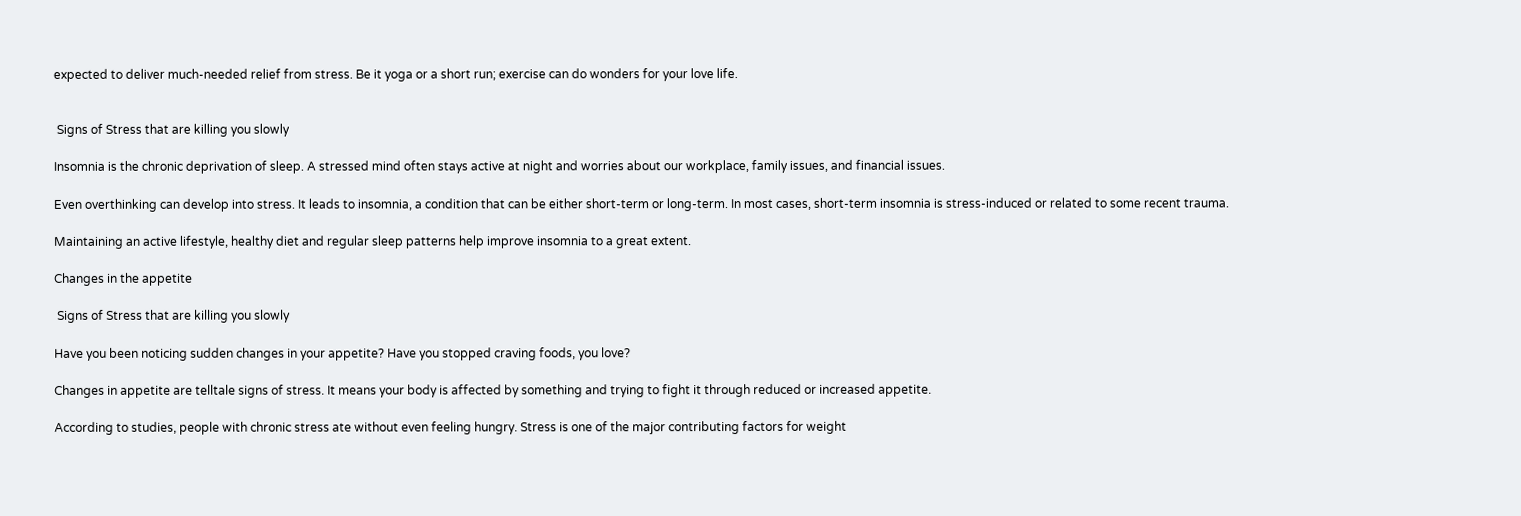expected to deliver much-needed relief from stress. Be it yoga or a short run; exercise can do wonders for your love life.


 Signs of Stress that are killing you slowly

Insomnia is the chronic deprivation of sleep. A stressed mind often stays active at night and worries about our workplace, family issues, and financial issues.

Even overthinking can develop into stress. It leads to insomnia, a condition that can be either short-term or long-term. In most cases, short-term insomnia is stress-induced or related to some recent trauma.

Maintaining an active lifestyle, healthy diet and regular sleep patterns help improve insomnia to a great extent.

Changes in the appetite

 Signs of Stress that are killing you slowly

Have you been noticing sudden changes in your appetite? Have you stopped craving foods, you love?

Changes in appetite are telltale signs of stress. It means your body is affected by something and trying to fight it through reduced or increased appetite.

According to studies, people with chronic stress ate without even feeling hungry. Stress is one of the major contributing factors for weight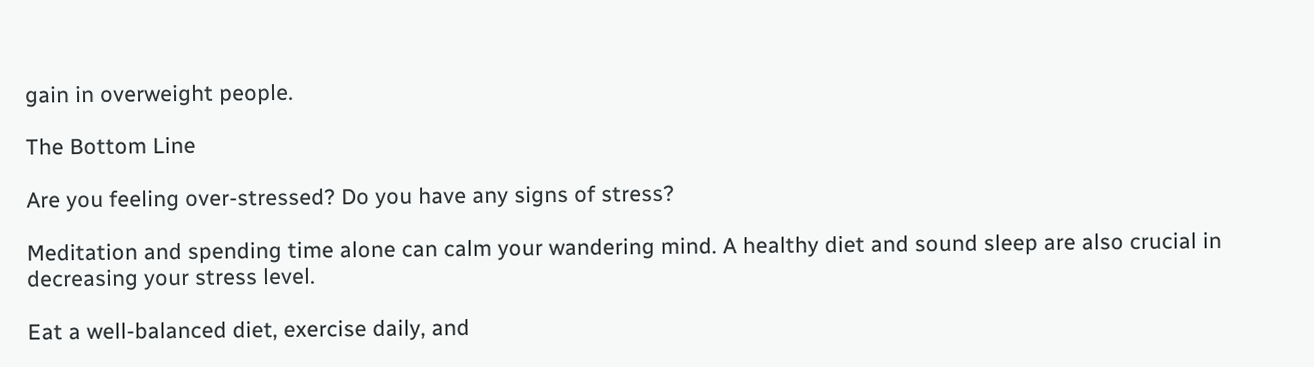gain in overweight people.

The Bottom Line

Are you feeling over-stressed? Do you have any signs of stress?

Meditation and spending time alone can calm your wandering mind. A healthy diet and sound sleep are also crucial in decreasing your stress level.

Eat a well-balanced diet, exercise daily, and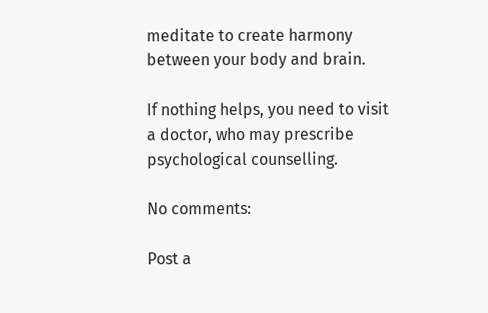meditate to create harmony between your body and brain.

If nothing helps, you need to visit a doctor, who may prescribe psychological counselling.

No comments:

Post a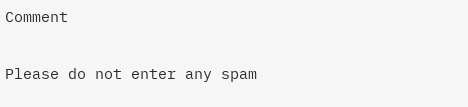Comment

Please do not enter any spam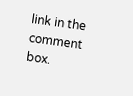link in the comment box.